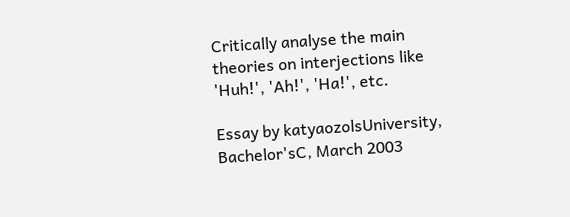Critically analyse the main theories on interjections like 'Huh!', 'Ah!', 'Ha!', etc.

Essay by katyaozolsUniversity, Bachelor'sC, March 2003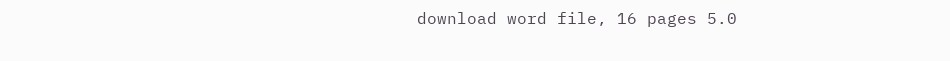download word file, 16 pages 5.0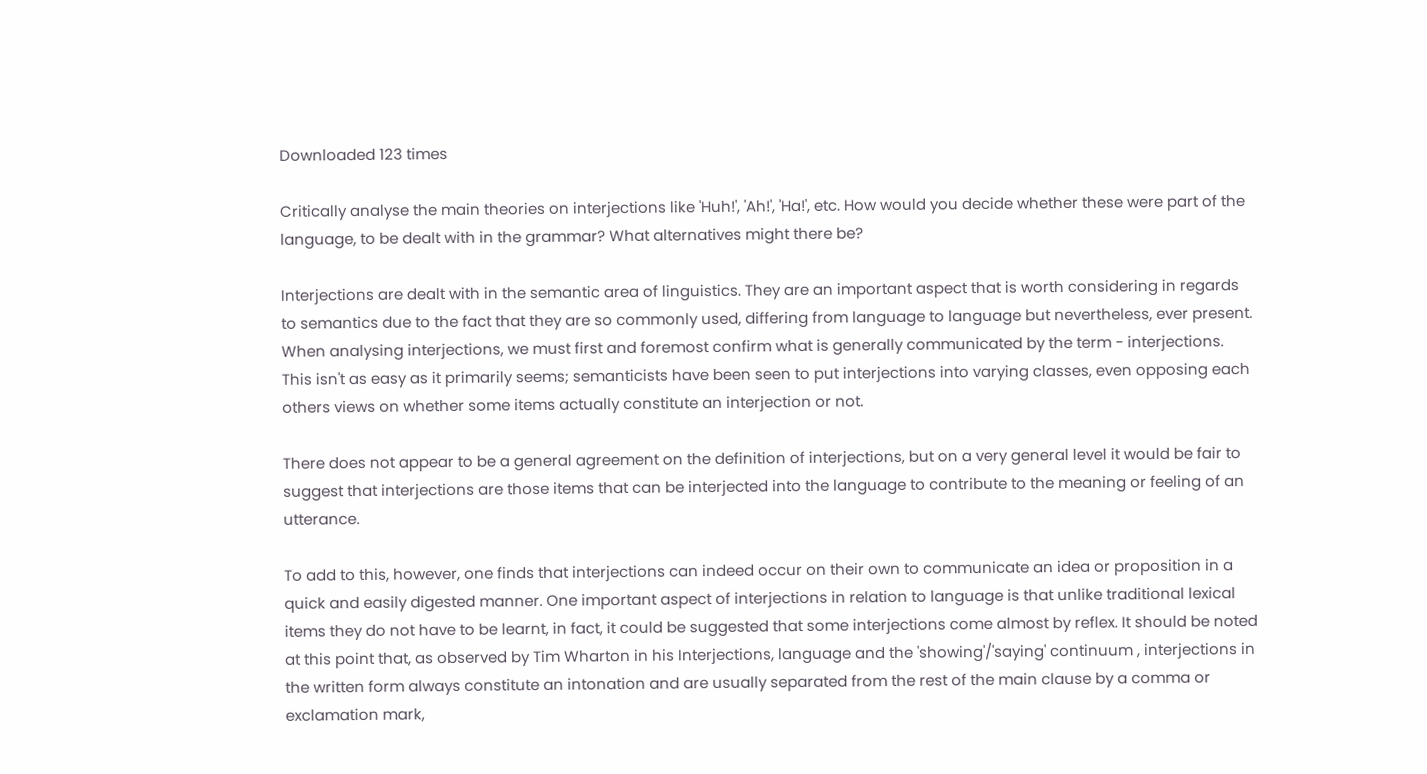Downloaded 123 times

Critically analyse the main theories on interjections like 'Huh!', 'Ah!', 'Ha!', etc. How would you decide whether these were part of the language, to be dealt with in the grammar? What alternatives might there be?

Interjections are dealt with in the semantic area of linguistics. They are an important aspect that is worth considering in regards to semantics due to the fact that they are so commonly used, differing from language to language but nevertheless, ever present. When analysing interjections, we must first and foremost confirm what is generally communicated by the term - interjections. This isn't as easy as it primarily seems; semanticists have been seen to put interjections into varying classes, even opposing each others views on whether some items actually constitute an interjection or not.

There does not appear to be a general agreement on the definition of interjections, but on a very general level it would be fair to suggest that interjections are those items that can be interjected into the language to contribute to the meaning or feeling of an utterance.

To add to this, however, one finds that interjections can indeed occur on their own to communicate an idea or proposition in a quick and easily digested manner. One important aspect of interjections in relation to language is that unlike traditional lexical items they do not have to be learnt, in fact, it could be suggested that some interjections come almost by reflex. It should be noted at this point that, as observed by Tim Wharton in his Interjections, language and the 'showing'/'saying' continuum , interjections in the written form always constitute an intonation and are usually separated from the rest of the main clause by a comma or exclamation mark,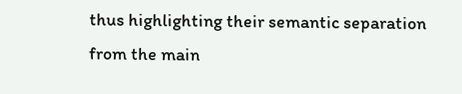thus highlighting their semantic separation from the main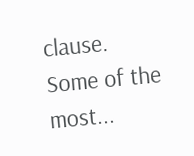clause. Some of the most...